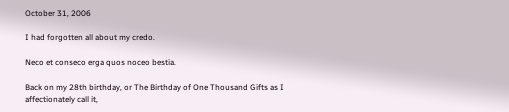October 31, 2006

I had forgotten all about my credo.

Neco et conseco erga quos noceo bestia.

Back on my 28th birthday, or The Birthday of One Thousand Gifts as I affectionately call it,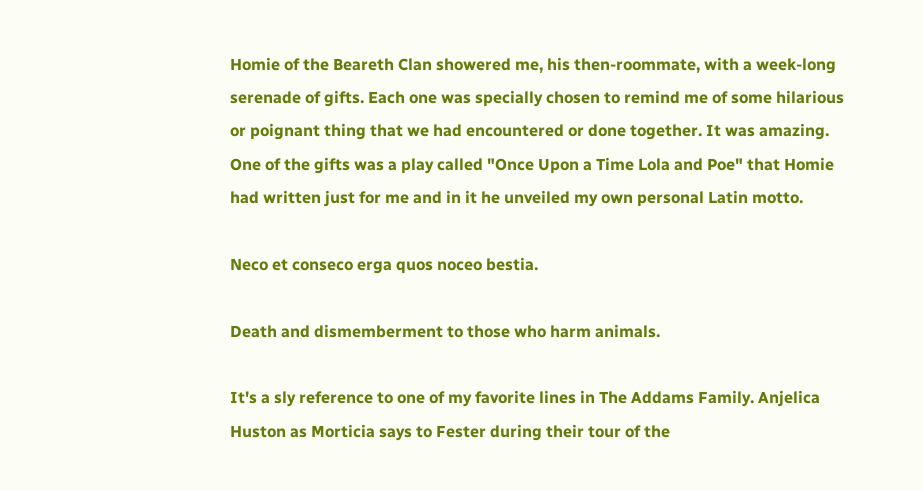Homie of the Beareth Clan showered me, his then-roommate, with a week-long serenade of gifts. Each one was specially chosen to remind me of some hilarious or poignant thing that we had encountered or done together. It was amazing. One of the gifts was a play called "Once Upon a Time Lola and Poe" that Homie had written just for me and in it he unveiled my own personal Latin motto.

Neco et conseco erga quos noceo bestia.

Death and dismemberment to those who harm animals.

It's a sly reference to one of my favorite lines in The Addams Family. Anjelica Huston as Morticia says to Fester during their tour of the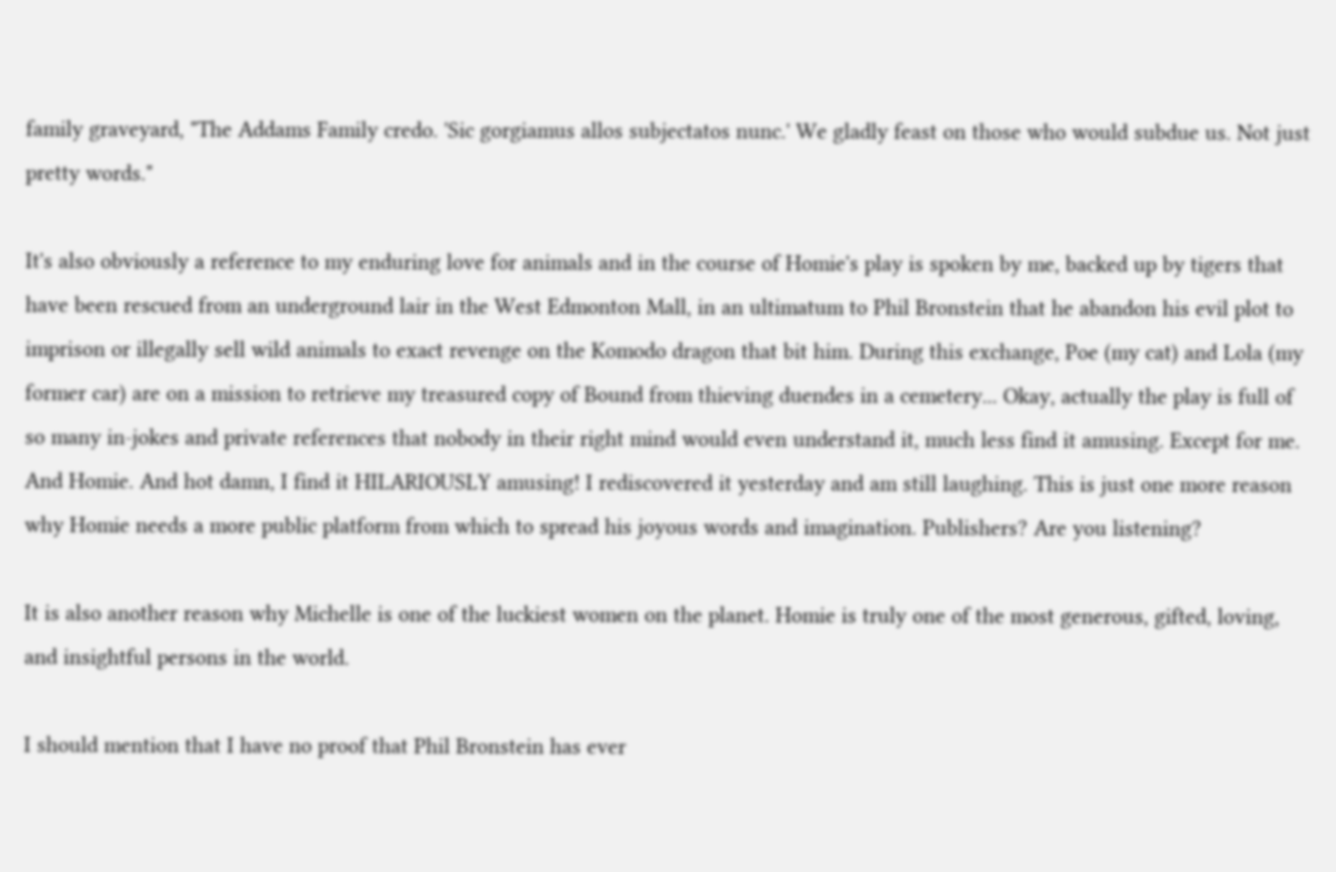family graveyard, "The Addams Family credo. 'Sic gorgiamus allos subjectatos nunc.' We gladly feast on those who would subdue us. Not just pretty words."

It's also obviously a reference to my enduring love for animals and in the course of Homie's play is spoken by me, backed up by tigers that have been rescued from an underground lair in the West Edmonton Mall, in an ultimatum to Phil Bronstein that he abandon his evil plot to imprison or illegally sell wild animals to exact revenge on the Komodo dragon that bit him. During this exchange, Poe (my cat) and Lola (my former car) are on a mission to retrieve my treasured copy of Bound from thieving duendes in a cemetery... Okay, actually the play is full of so many in-jokes and private references that nobody in their right mind would even understand it, much less find it amusing. Except for me. And Homie. And hot damn, I find it HILARIOUSLY amusing! I rediscovered it yesterday and am still laughing. This is just one more reason why Homie needs a more public platform from which to spread his joyous words and imagination. Publishers? Are you listening?

It is also another reason why Michelle is one of the luckiest women on the planet. Homie is truly one of the most generous, gifted, loving, and insightful persons in the world.

I should mention that I have no proof that Phil Bronstein has ever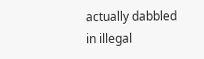actually dabbled in illegal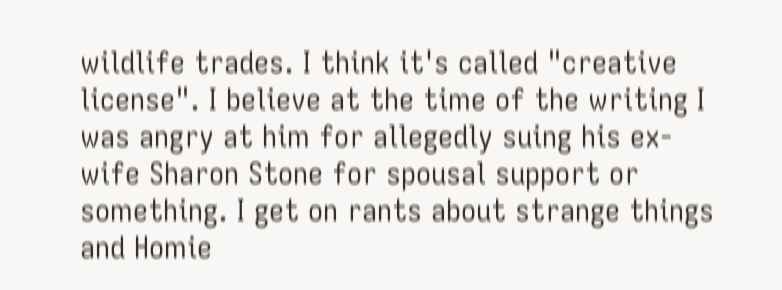wildlife trades. I think it's called "creative license". I believe at the time of the writing I was angry at him for allegedly suing his ex-wife Sharon Stone for spousal support or something. I get on rants about strange things and Homie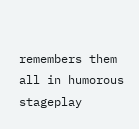remembers them all in humorous stageplay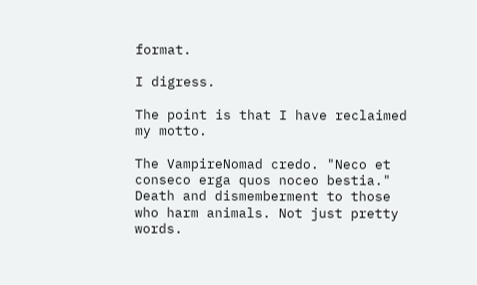format.

I digress.

The point is that I have reclaimed my motto.

The VampireNomad credo. "Neco et conseco erga quos noceo bestia." Death and dismemberment to those who harm animals. Not just pretty words.